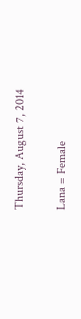Thursday, August 7, 2014

Lana = Female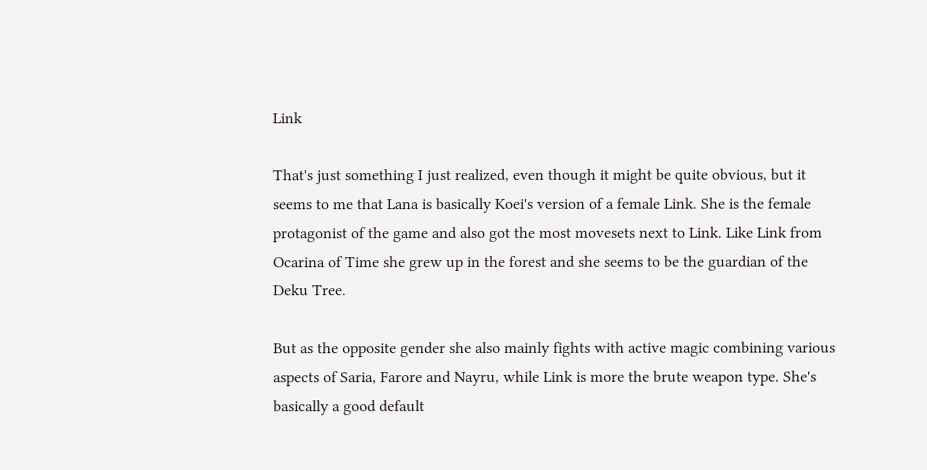Link

That's just something I just realized, even though it might be quite obvious, but it seems to me that Lana is basically Koei's version of a female Link. She is the female protagonist of the game and also got the most movesets next to Link. Like Link from Ocarina of Time she grew up in the forest and she seems to be the guardian of the Deku Tree.

But as the opposite gender she also mainly fights with active magic combining various aspects of Saria, Farore and Nayru, while Link is more the brute weapon type. She's basically a good default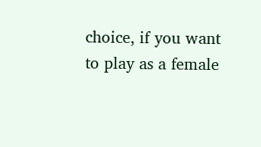choice, if you want to play as a female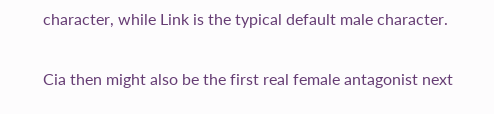character, while Link is the typical default male character.

Cia then might also be the first real female antagonist next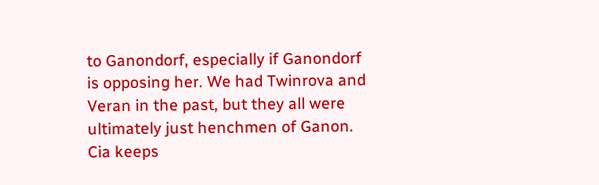to Ganondorf, especially if Ganondorf is opposing her. We had Twinrova and Veran in the past, but they all were ultimately just henchmen of Ganon. Cia keeps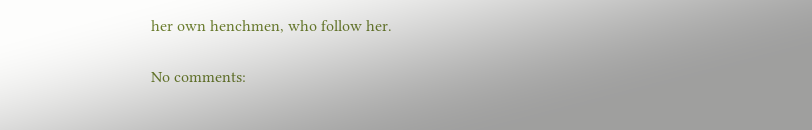her own henchmen, who follow her.

No comments: